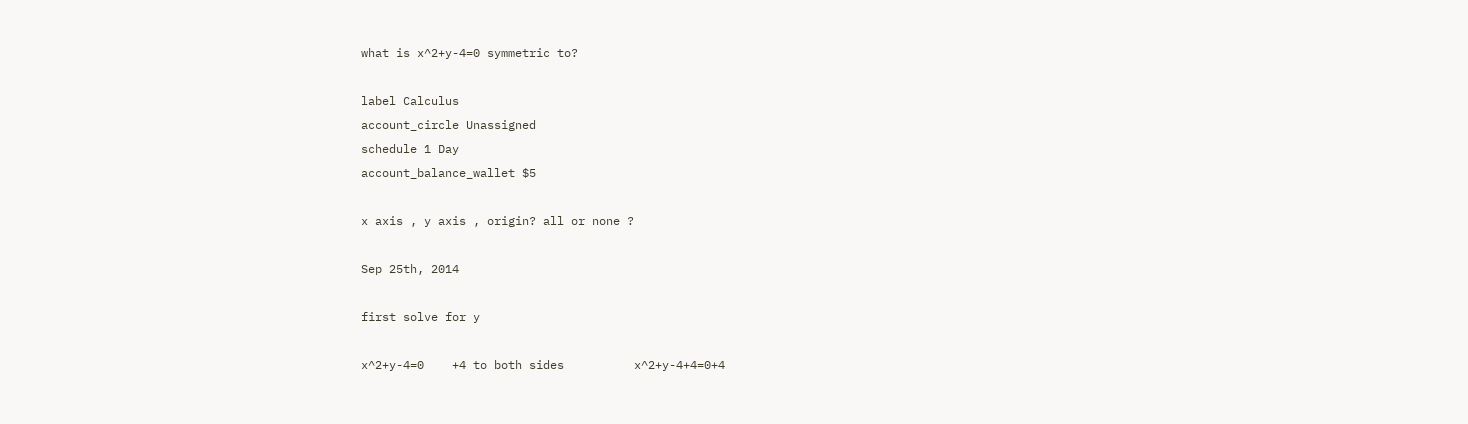what is x^2+y-4=0 symmetric to?

label Calculus
account_circle Unassigned
schedule 1 Day
account_balance_wallet $5

x axis , y axis , origin? all or none ?

Sep 25th, 2014

first solve for y

x^2+y-4=0    +4 to both sides          x^2+y-4+4=0+4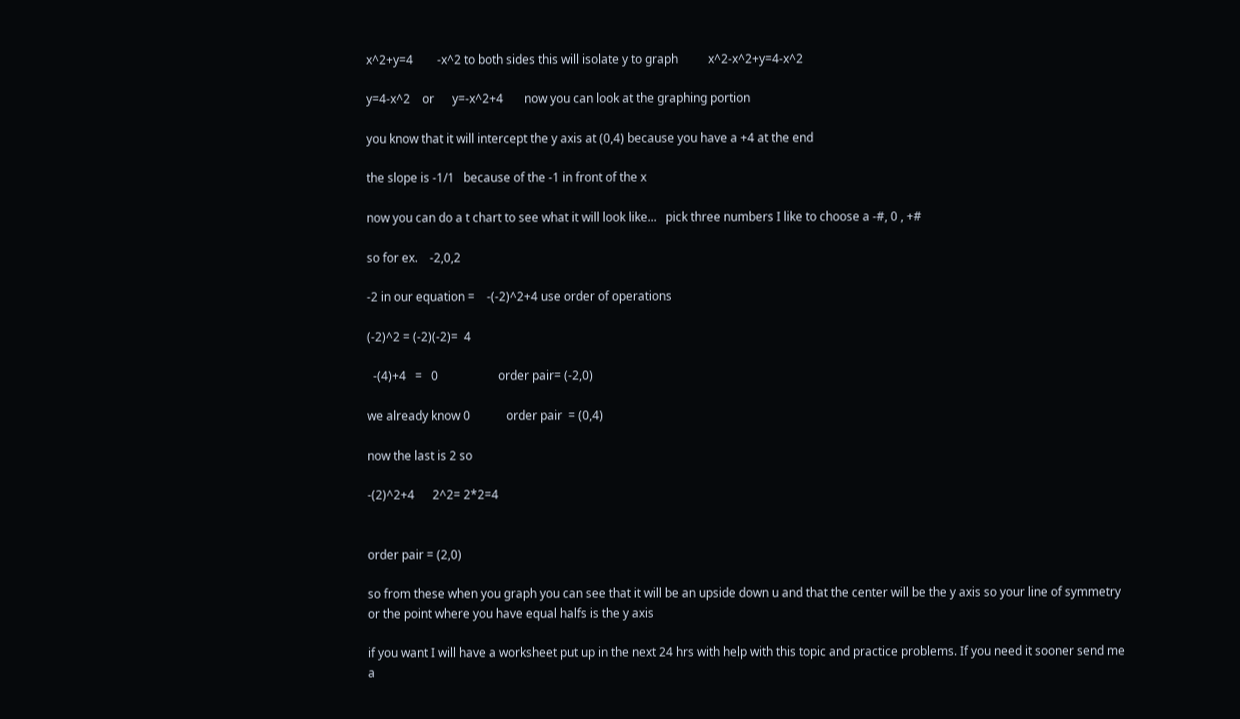x^2+y=4        -x^2 to both sides this will isolate y to graph          x^2-x^2+y=4-x^2

y=4-x^2    or      y=-x^2+4       now you can look at the graphing portion

you know that it will intercept the y axis at (0,4) because you have a +4 at the end

the slope is -1/1   because of the -1 in front of the x

now you can do a t chart to see what it will look like...   pick three numbers I like to choose a -#, 0 , +#

so for ex.    -2,0,2

-2 in our equation =    -(-2)^2+4 use order of operations

(-2)^2 = (-2)(-2)=  4

  -(4)+4   =   0                    order pair= (-2,0)

we already know 0            order pair  = (0,4)

now the last is 2 so

-(2)^2+4      2^2= 2*2=4


order pair = (2,0)

so from these when you graph you can see that it will be an upside down u and that the center will be the y axis so your line of symmetry or the point where you have equal halfs is the y axis

if you want I will have a worksheet put up in the next 24 hrs with help with this topic and practice problems. If you need it sooner send me a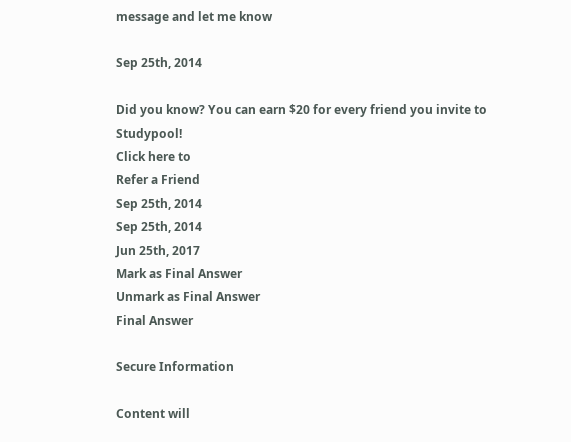message and let me know

Sep 25th, 2014

Did you know? You can earn $20 for every friend you invite to Studypool!
Click here to
Refer a Friend
Sep 25th, 2014
Sep 25th, 2014
Jun 25th, 2017
Mark as Final Answer
Unmark as Final Answer
Final Answer

Secure Information

Content will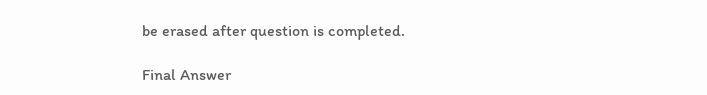be erased after question is completed.

Final Answer